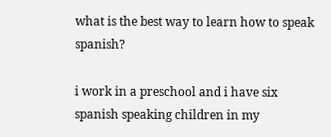what is the best way to learn how to speak spanish?

i work in a preschool and i have six spanish speaking children in my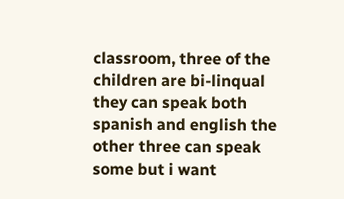classroom, three of the children are bi-linqual they can speak both spanish and english the other three can speak some but i want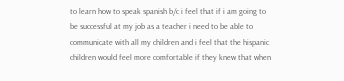to learn how to speak spanish b/c i feel that if i am going to be successful at my job as a teacher i need to be able to communicate with all my children and i feel that the hispanic children would feel more comfortable if they knew that when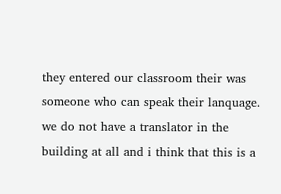they entered our classroom their was someone who can speak their lanquage. we do not have a translator in the building at all and i think that this is a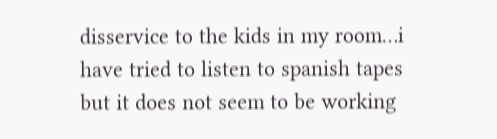disservice to the kids in my room…i have tried to listen to spanish tapes but it does not seem to be working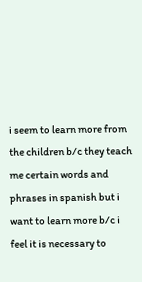i seem to learn more from the children b/c they teach me certain words and phrases in spanish but i want to learn more b/c i feel it is necessary to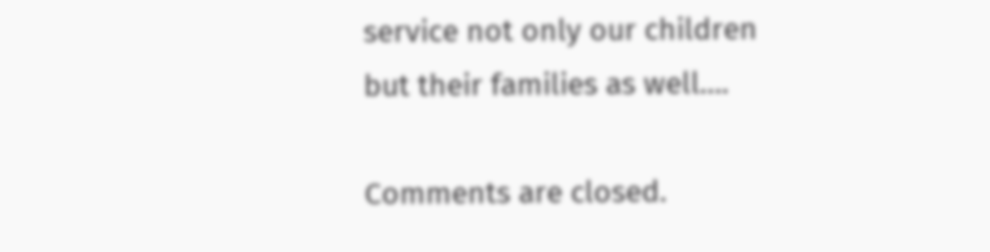service not only our children but their families as well….

Comments are closed.